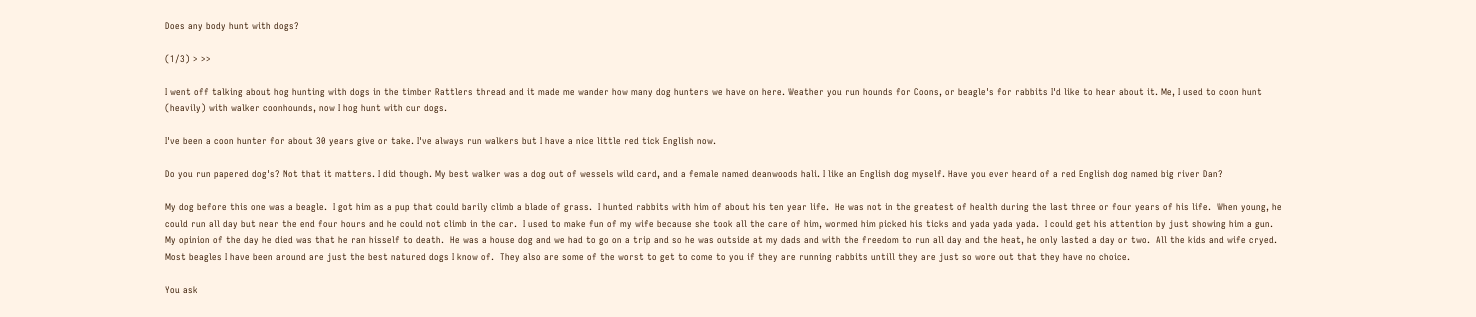Does any body hunt with dogs?

(1/3) > >>

I went off talking about hog hunting with dogs in the timber Rattlers thread and it made me wander how many dog hunters we have on here. Weather you run hounds for Coons, or beagle's for rabbits I'd like to hear about it. Me, I used to coon hunt (heavily) with walker coonhounds, now I hog hunt with cur dogs.

I've been a coon hunter for about 30 years give or take. I've always run walkers but I have a nice little red tick English now.

Do you run papered dog's? Not that it matters. I did though. My best walker was a dog out of wessels wild card, and a female named deanwoods hali. I like an English dog myself. Have you ever heard of a red English dog named big river Dan?

My dog before this one was a beagle.  I got him as a pup that could barily climb a blade of grass.  I hunted rabbits with him of about his ten year life.  He was not in the greatest of health during the last three or four years of his life.  When young, he could run all day but near the end four hours and he could not climb in the car.  I used to make fun of my wife because she took all the care of him, wormed him picked his ticks and yada yada yada.  I could get his attention by just showing him a gun.  My opinion of the day he died was that he ran hisself to death.  He was a house dog and we had to go on a trip and so he was outside at my dads and with the freedom to run all day and the heat, he only lasted a day or two.  All the kids and wife cryed.  Most beagles I have been around are just the best natured dogs I know of.  They also are some of the worst to get to come to you if they are running rabbits untill they are just so wore out that they have no choice.

You ask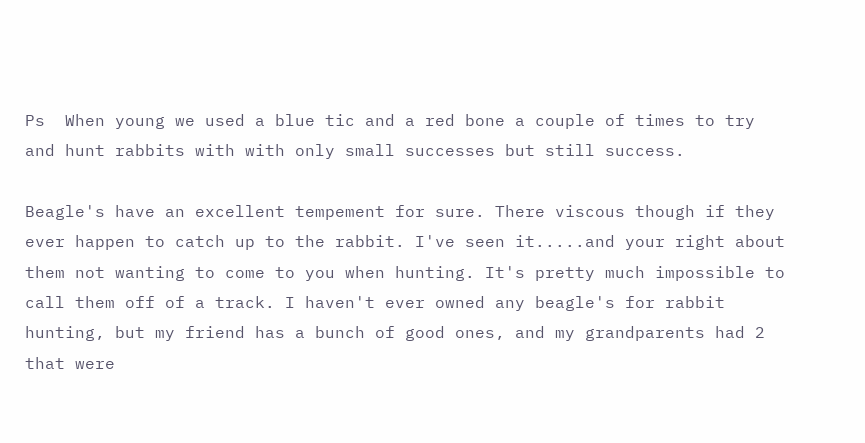Ps  When young we used a blue tic and a red bone a couple of times to try and hunt rabbits with with only small successes but still success.

Beagle's have an excellent tempement for sure. There viscous though if they ever happen to catch up to the rabbit. I've seen it.....and your right about them not wanting to come to you when hunting. It's pretty much impossible to call them off of a track. I haven't ever owned any beagle's for rabbit hunting, but my friend has a bunch of good ones, and my grandparents had 2 that were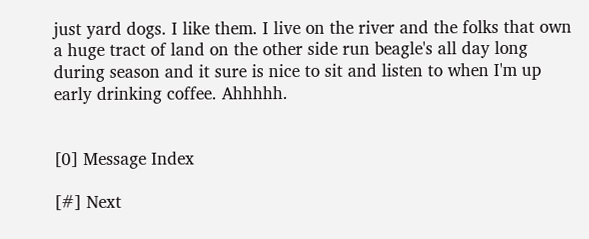just yard dogs. I like them. I live on the river and the folks that own a huge tract of land on the other side run beagle's all day long during season and it sure is nice to sit and listen to when I'm up early drinking coffee. Ahhhhh.


[0] Message Index

[#] Next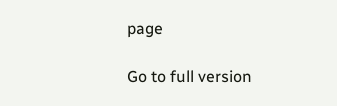page

Go to full version